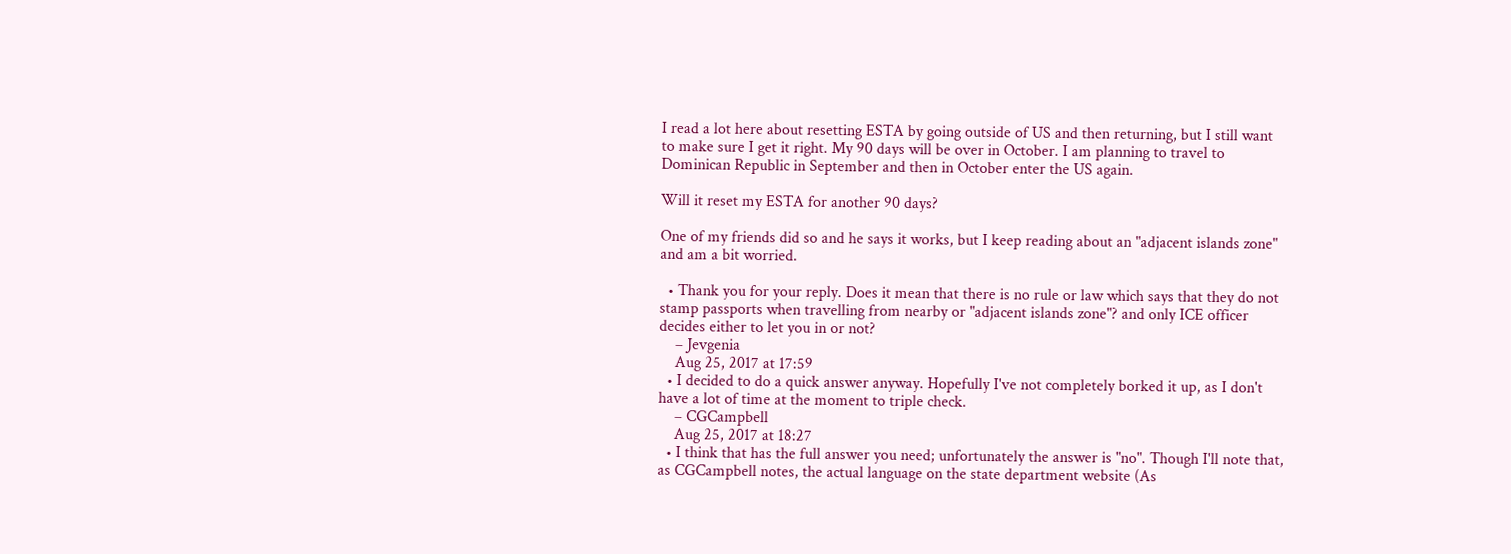I read a lot here about resetting ESTA by going outside of US and then returning, but I still want to make sure I get it right. My 90 days will be over in October. I am planning to travel to Dominican Republic in September and then in October enter the US again.

Will it reset my ESTA for another 90 days?

One of my friends did so and he says it works, but I keep reading about an "adjacent islands zone" and am a bit worried.

  • Thank you for your reply. Does it mean that there is no rule or law which says that they do not stamp passports when travelling from nearby or "adjacent islands zone"? and only ICE officer decides either to let you in or not?
    – Jevgenia
    Aug 25, 2017 at 17:59
  • I decided to do a quick answer anyway. Hopefully I've not completely borked it up, as I don't have a lot of time at the moment to triple check.
    – CGCampbell
    Aug 25, 2017 at 18:27
  • I think that has the full answer you need; unfortunately the answer is "no". Though I'll note that, as CGCampbell notes, the actual language on the state department website (As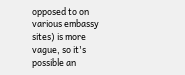opposed to on various embassy sites) is more vague, so it's possible an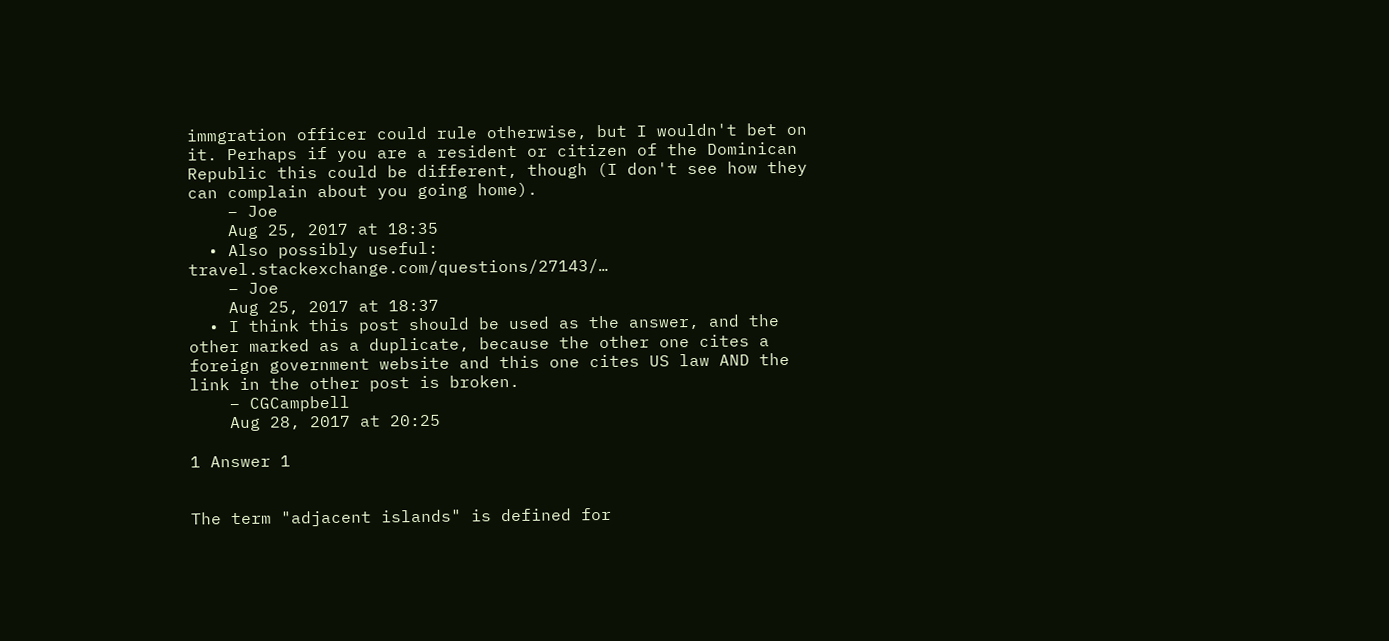immgration officer could rule otherwise, but I wouldn't bet on it. Perhaps if you are a resident or citizen of the Dominican Republic this could be different, though (I don't see how they can complain about you going home).
    – Joe
    Aug 25, 2017 at 18:35
  • Also possibly useful: travel.stackexchange.com/questions/27143/…
    – Joe
    Aug 25, 2017 at 18:37
  • I think this post should be used as the answer, and the other marked as a duplicate, because the other one cites a foreign government website and this one cites US law AND the link in the other post is broken.
    – CGCampbell
    Aug 28, 2017 at 20:25

1 Answer 1


The term "adjacent islands" is defined for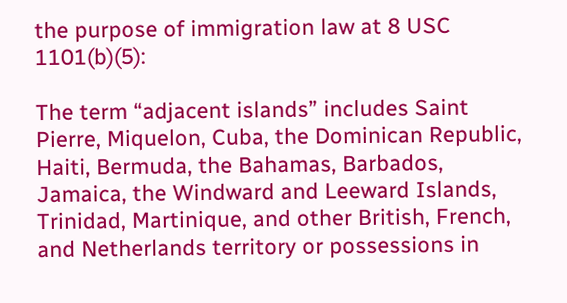the purpose of immigration law at 8 USC 1101(b)(5):

The term “adjacent islands” includes Saint Pierre, Miquelon, Cuba, the Dominican Republic, Haiti, Bermuda, the Bahamas, Barbados, Jamaica, the Windward and Leeward Islands, Trinidad, Martinique, and other British, French, and Netherlands territory or possessions in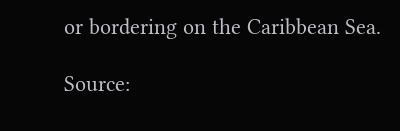or bordering on the Caribbean Sea.

Source: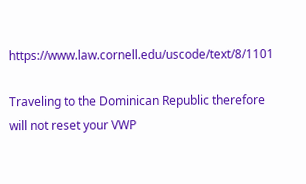https://www.law.cornell.edu/uscode/text/8/1101

Traveling to the Dominican Republic therefore will not reset your VWP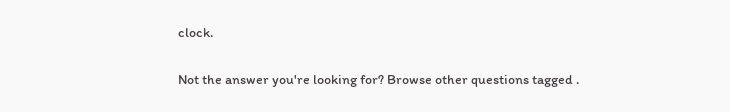clock.

Not the answer you're looking for? Browse other questions tagged .